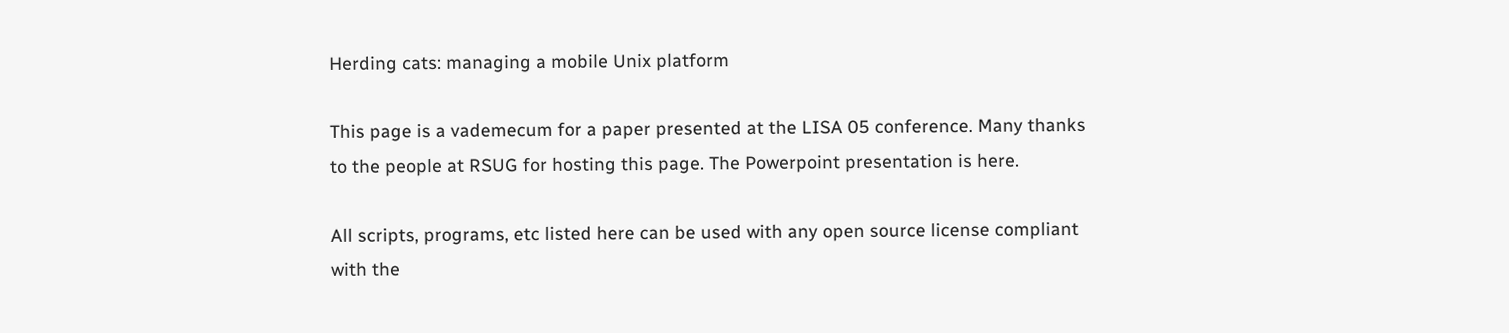Herding cats: managing a mobile Unix platform

This page is a vademecum for a paper presented at the LISA 05 conference. Many thanks to the people at RSUG for hosting this page. The Powerpoint presentation is here.

All scripts, programs, etc listed here can be used with any open source license compliant with the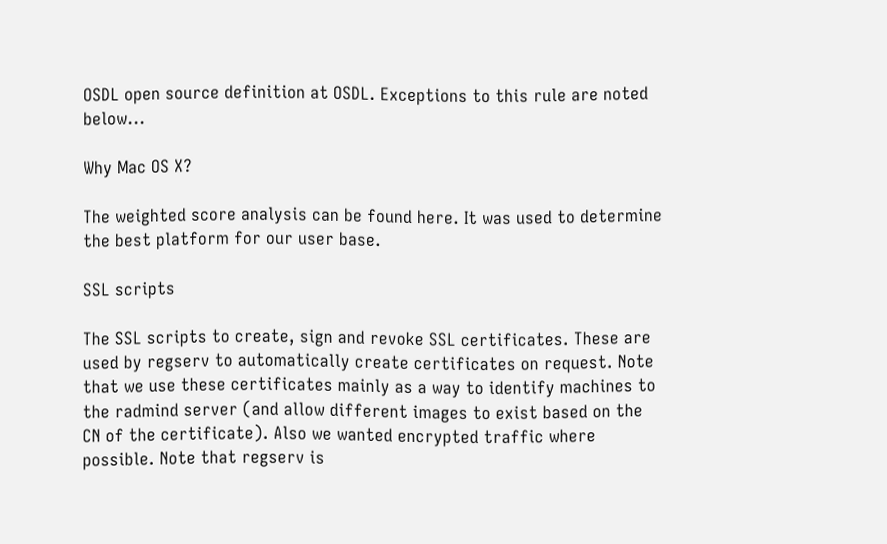OSDL open source definition at OSDL. Exceptions to this rule are noted below...

Why Mac OS X?

The weighted score analysis can be found here. It was used to determine the best platform for our user base.

SSL scripts

The SSL scripts to create, sign and revoke SSL certificates. These are used by regserv to automatically create certificates on request. Note that we use these certificates mainly as a way to identify machines to the radmind server (and allow different images to exist based on the CN of the certificate). Also we wanted encrypted traffic where possible. Note that regserv is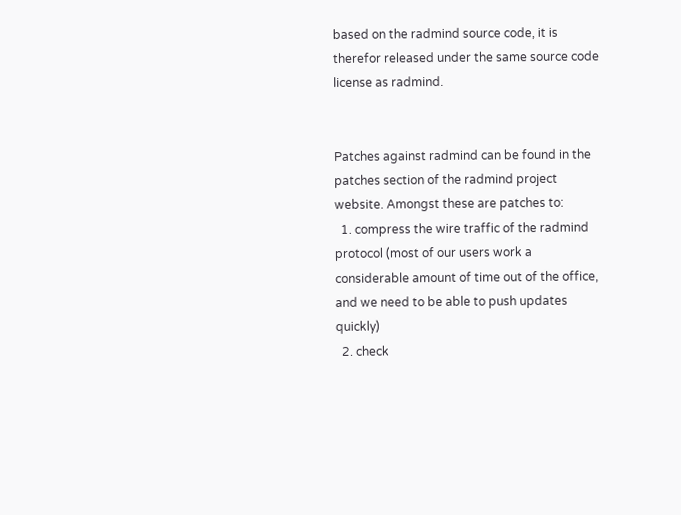based on the radmind source code, it is therefor released under the same source code license as radmind.


Patches against radmind can be found in the patches section of the radmind project website. Amongst these are patches to:
  1. compress the wire traffic of the radmind protocol (most of our users work a considerable amount of time out of the office, and we need to be able to push updates quickly)
  2. check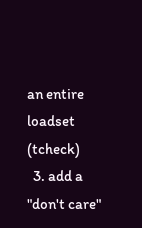an entire loadset (tcheck)
  3. add a "don't care"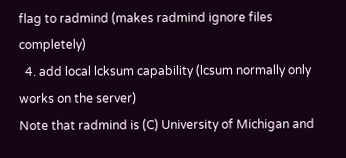flag to radmind (makes radmind ignore files completely)
  4. add local lcksum capability (lcsum normally only works on the server)
Note that radmind is (C) University of Michigan and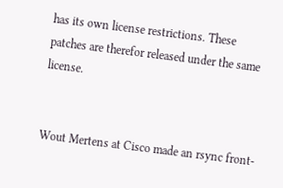has its own license restrictions. These patches are therefor released under the same license.


Wout Mertens at Cisco made an rsync front-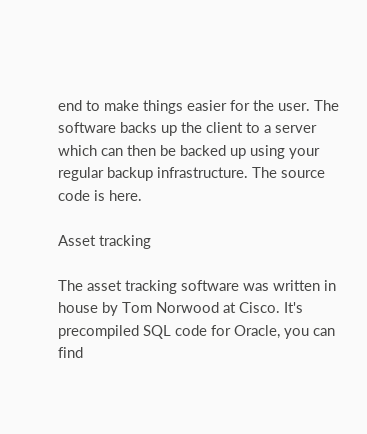end to make things easier for the user. The software backs up the client to a server which can then be backed up using your regular backup infrastructure. The source code is here.

Asset tracking

The asset tracking software was written in house by Tom Norwood at Cisco. It's precompiled SQL code for Oracle, you can find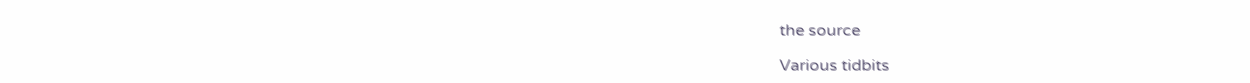the source

Various tidbits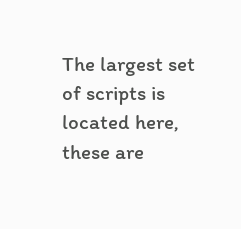The largest set of scripts is located here, these are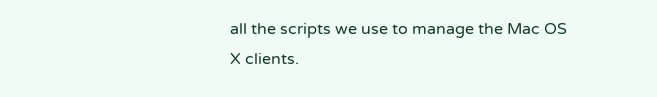all the scripts we use to manage the Mac OS X clients.